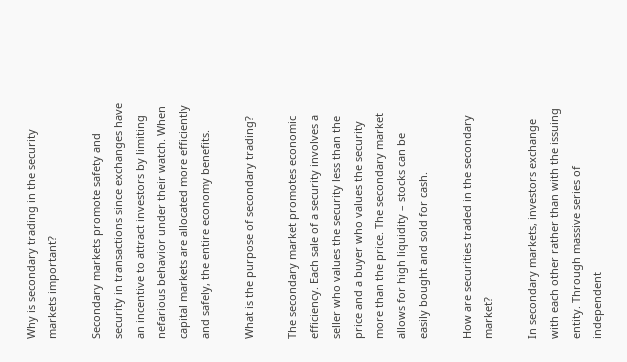Why is secondary trading in the security markets important?

Secondary markets promote safety and security in transactions since exchanges have an incentive to attract investors by limiting nefarious behavior under their watch. When capital markets are allocated more efficiently and safely, the entire economy benefits.

What is the purpose of secondary trading?

The secondary market promotes economic efficiency. Each sale of a security involves a seller who values the security less than the price and a buyer who values the security more than the price. The secondary market allows for high liquidity – stocks can be easily bought and sold for cash.

How are securities traded in the secondary market?

In secondary markets, investors exchange with each other rather than with the issuing entity. Through massive series of independent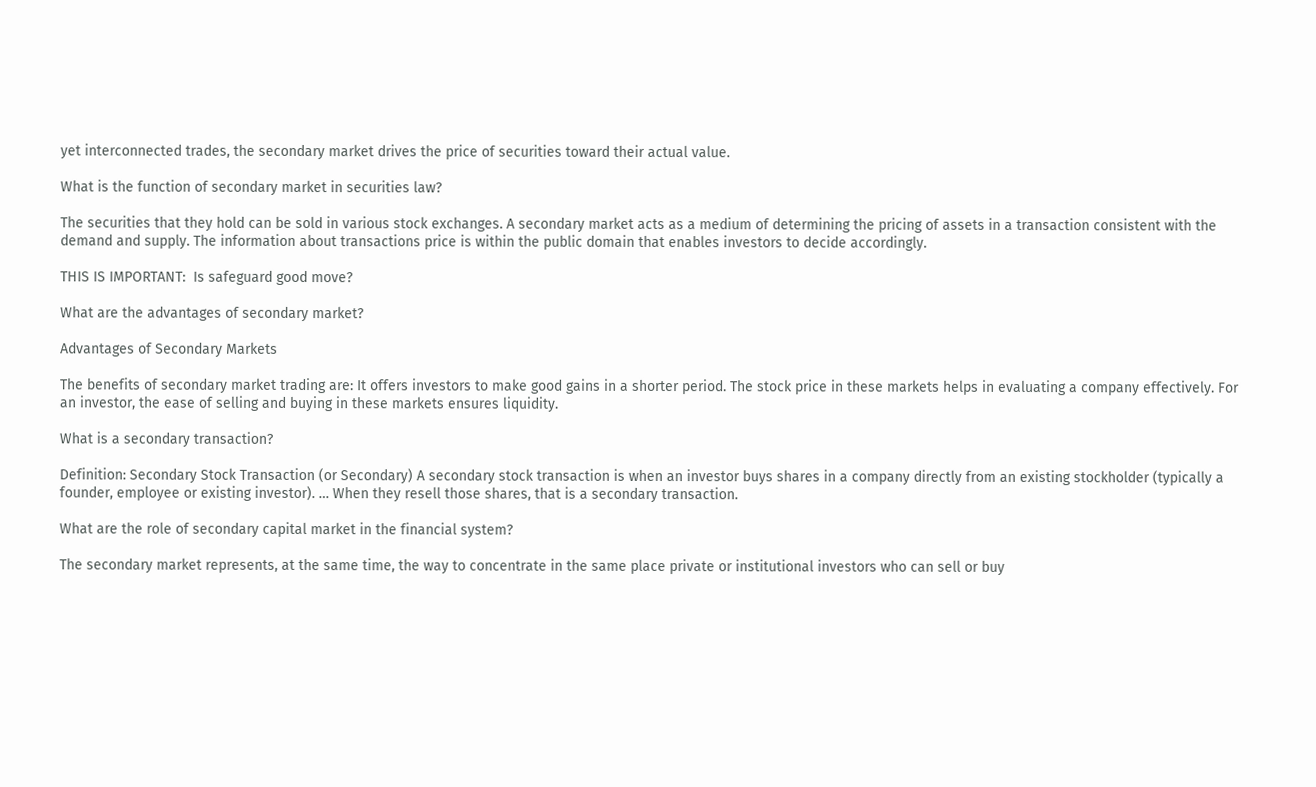yet interconnected trades, the secondary market drives the price of securities toward their actual value.

What is the function of secondary market in securities law?

The securities that they hold can be sold in various stock exchanges. A secondary market acts as a medium of determining the pricing of assets in a transaction consistent with the demand and supply. The information about transactions price is within the public domain that enables investors to decide accordingly.

THIS IS IMPORTANT:  Is safeguard good move?

What are the advantages of secondary market?

Advantages of Secondary Markets

The benefits of secondary market trading are: It offers investors to make good gains in a shorter period. The stock price in these markets helps in evaluating a company effectively. For an investor, the ease of selling and buying in these markets ensures liquidity.

What is a secondary transaction?

Definition: Secondary Stock Transaction (or Secondary) A secondary stock transaction is when an investor buys shares in a company directly from an existing stockholder (typically a founder, employee or existing investor). … When they resell those shares, that is a secondary transaction.

What are the role of secondary capital market in the financial system?

The secondary market represents, at the same time, the way to concentrate in the same place private or institutional investors who can sell or buy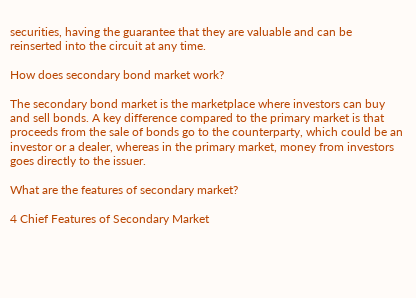securities, having the guarantee that they are valuable and can be reinserted into the circuit at any time.

How does secondary bond market work?

The secondary bond market is the marketplace where investors can buy and sell bonds. A key difference compared to the primary market is that proceeds from the sale of bonds go to the counterparty, which could be an investor or a dealer, whereas in the primary market, money from investors goes directly to the issuer.

What are the features of secondary market?

4 Chief Features of Secondary Market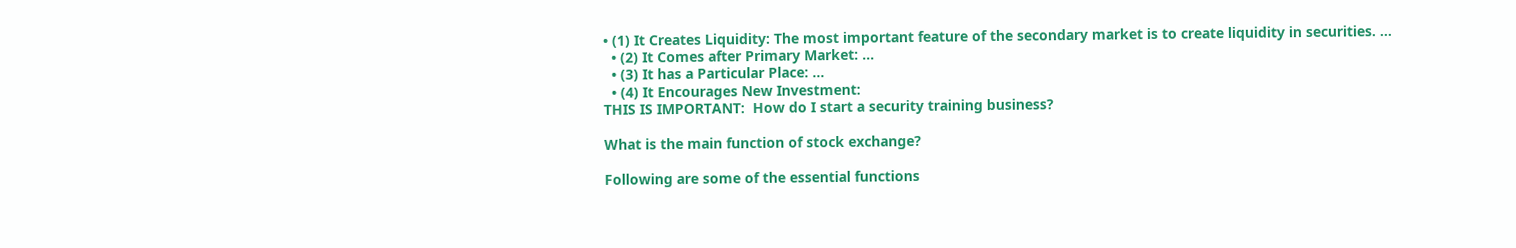• (1) It Creates Liquidity: The most important feature of the secondary market is to create liquidity in securities. …
  • (2) It Comes after Primary Market: …
  • (3) It has a Particular Place: …
  • (4) It Encourages New Investment:
THIS IS IMPORTANT:  How do I start a security training business?

What is the main function of stock exchange?

Following are some of the essential functions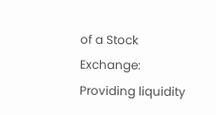of a Stock Exchange: Providing liquidity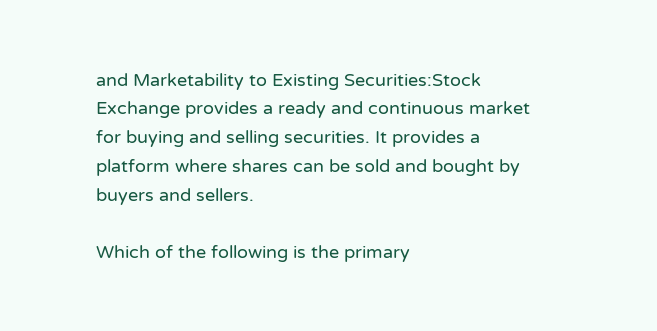and Marketability to Existing Securities:Stock Exchange provides a ready and continuous market for buying and selling securities. It provides a platform where shares can be sold and bought by buyers and sellers.

Which of the following is the primary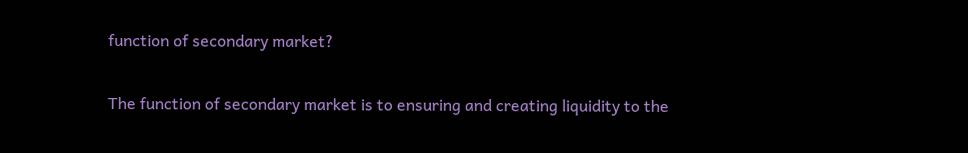function of secondary market?

The function of secondary market is to ensuring and creating liquidity to the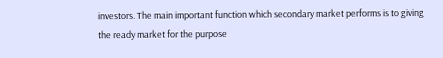investors. The main important function which secondary market performs is to giving the ready market for the purpose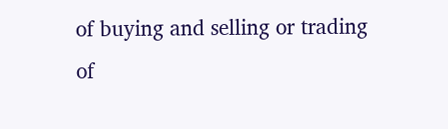of buying and selling or trading of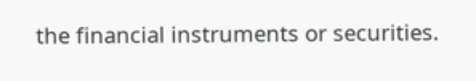the financial instruments or securities.